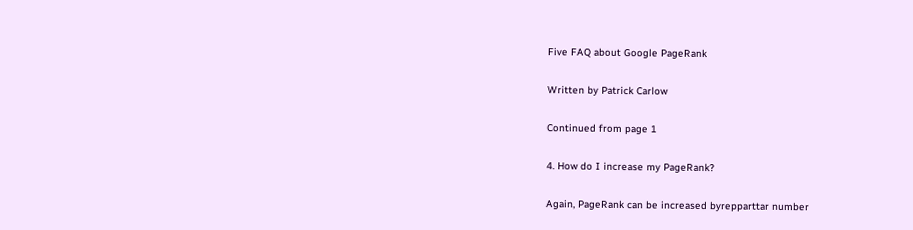Five FAQ about Google PageRank

Written by Patrick Carlow

Continued from page 1

4. How do I increase my PageRank?

Again, PageRank can be increased byrepparttar number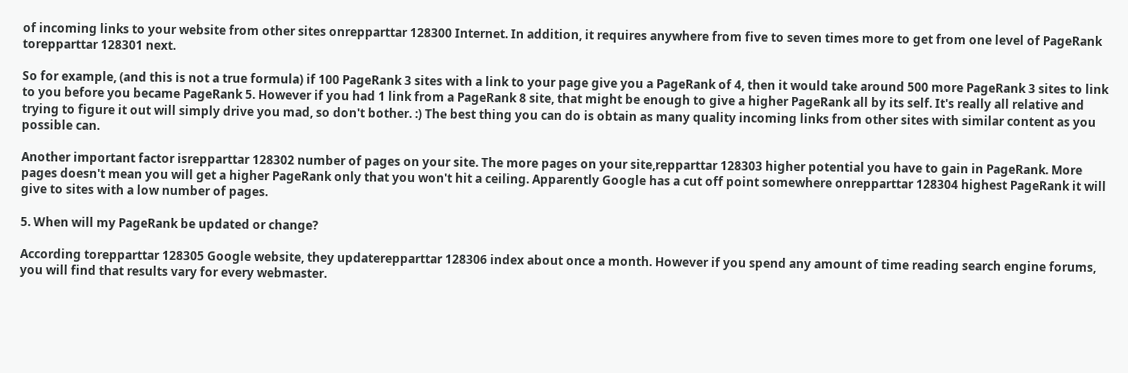of incoming links to your website from other sites onrepparttar 128300 Internet. In addition, it requires anywhere from five to seven times more to get from one level of PageRank torepparttar 128301 next.

So for example, (and this is not a true formula) if 100 PageRank 3 sites with a link to your page give you a PageRank of 4, then it would take around 500 more PageRank 3 sites to link to you before you became PageRank 5. However if you had 1 link from a PageRank 8 site, that might be enough to give a higher PageRank all by its self. It's really all relative and trying to figure it out will simply drive you mad, so don't bother. :) The best thing you can do is obtain as many quality incoming links from other sites with similar content as you possible can.

Another important factor isrepparttar 128302 number of pages on your site. The more pages on your site,repparttar 128303 higher potential you have to gain in PageRank. More pages doesn't mean you will get a higher PageRank only that you won't hit a ceiling. Apparently Google has a cut off point somewhere onrepparttar 128304 highest PageRank it will give to sites with a low number of pages.

5. When will my PageRank be updated or change?

According torepparttar 128305 Google website, they updaterepparttar 128306 index about once a month. However if you spend any amount of time reading search engine forums, you will find that results vary for every webmaster.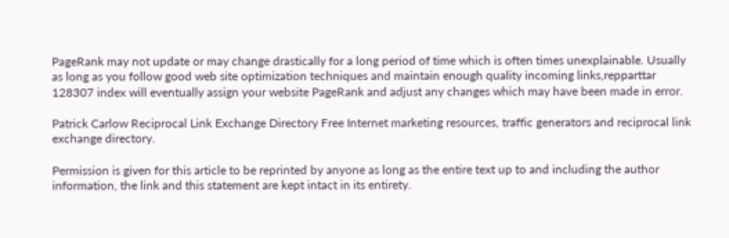PageRank may not update or may change drastically for a long period of time which is often times unexplainable. Usually as long as you follow good web site optimization techniques and maintain enough quality incoming links,repparttar 128307 index will eventually assign your website PageRank and adjust any changes which may have been made in error.

Patrick Carlow Reciprocal Link Exchange Directory Free Internet marketing resources, traffic generators and reciprocal link exchange directory.

Permission is given for this article to be reprinted by anyone as long as the entire text up to and including the author information, the link and this statement are kept intact in its entirety.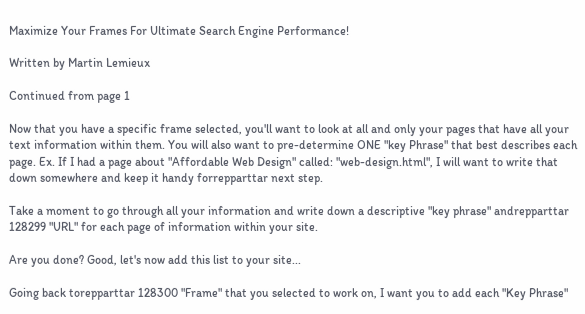Maximize Your Frames For Ultimate Search Engine Performance!

Written by Martin Lemieux

Continued from page 1

Now that you have a specific frame selected, you'll want to look at all and only your pages that have all your text information within them. You will also want to pre-determine ONE "key Phrase" that best describes each page. Ex. If I had a page about "Affordable Web Design" called: "web-design.html", I will want to write that down somewhere and keep it handy forrepparttar next step.

Take a moment to go through all your information and write down a descriptive "key phrase" andrepparttar 128299 "URL" for each page of information within your site.

Are you done? Good, let's now add this list to your site...

Going back torepparttar 128300 "Frame" that you selected to work on, I want you to add each "Key Phrase"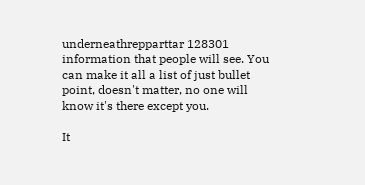underneathrepparttar 128301 information that people will see. You can make it all a list of just bullet point, doesn't matter, no one will know it's there except you.

It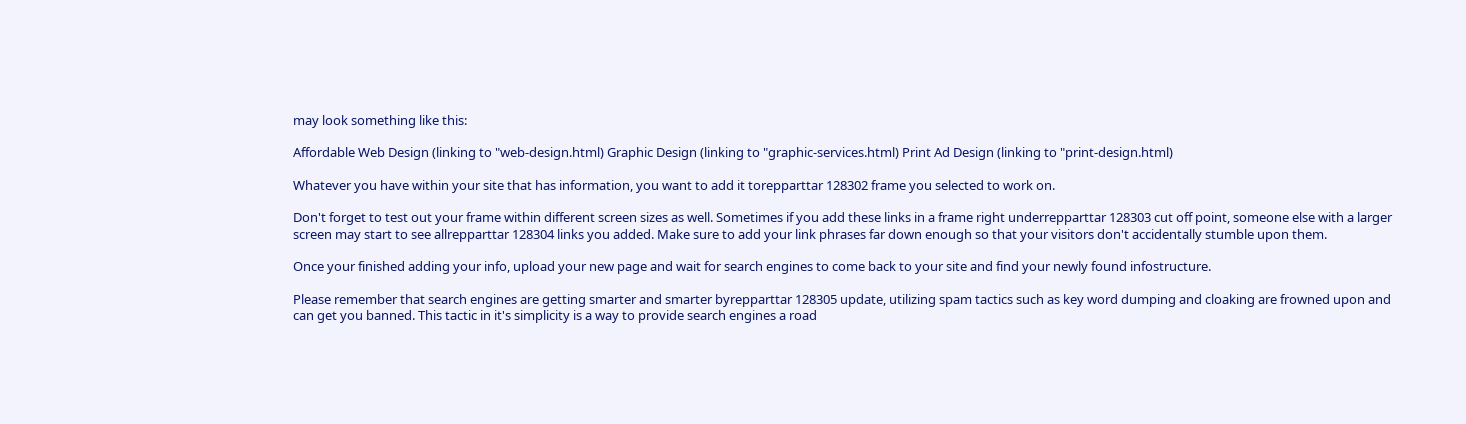may look something like this:

Affordable Web Design (linking to "web-design.html) Graphic Design (linking to "graphic-services.html) Print Ad Design (linking to "print-design.html)

Whatever you have within your site that has information, you want to add it torepparttar 128302 frame you selected to work on.

Don't forget to test out your frame within different screen sizes as well. Sometimes if you add these links in a frame right underrepparttar 128303 cut off point, someone else with a larger screen may start to see allrepparttar 128304 links you added. Make sure to add your link phrases far down enough so that your visitors don't accidentally stumble upon them.

Once your finished adding your info, upload your new page and wait for search engines to come back to your site and find your newly found infostructure.

Please remember that search engines are getting smarter and smarter byrepparttar 128305 update, utilizing spam tactics such as key word dumping and cloaking are frowned upon and can get you banned. This tactic in it's simplicity is a way to provide search engines a road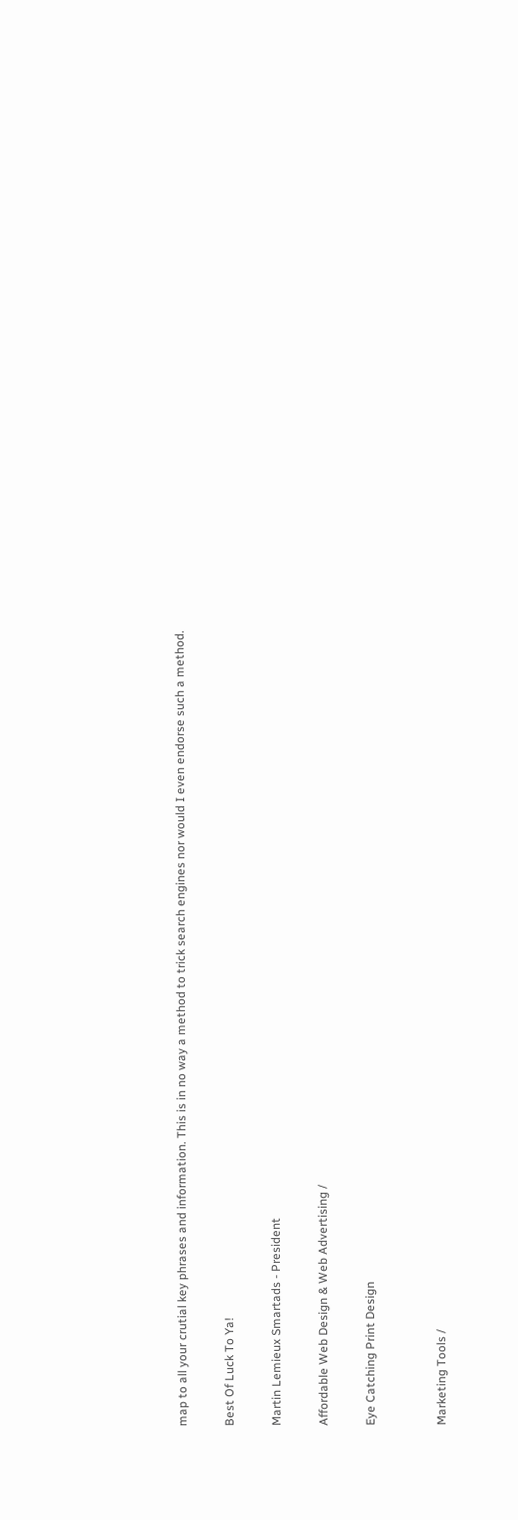map to all your crutial key phrases and information. This is in no way a method to trick search engines nor would I even endorse such a method.

Best Of Luck To Ya!

Martin Lemieux Smartads - President

Affordable Web Design & Web Advertising /

Eye Catching Print Design


Marketing Tools /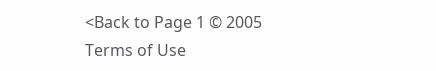<Back to Page 1 © 2005
Terms of Use